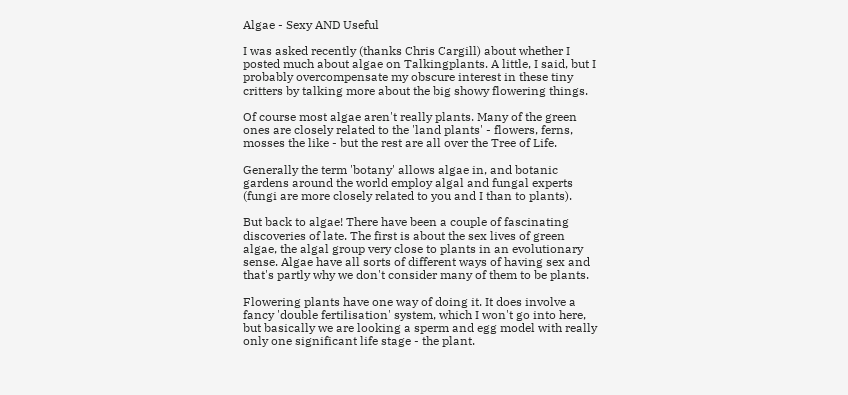Algae - Sexy AND Useful

I was asked recently (thanks Chris Cargill) about whether I posted much about algae on Talkingplants. A little, I said, but I probably overcompensate my obscure interest in these tiny critters by talking more about the big showy flowering things.

Of course most algae aren't really plants. Many of the green ones are closely related to the 'land plants' - flowers, ferns, mosses the like - but the rest are all over the Tree of Life.

Generally the term 'botany' allows algae in, and botanic gardens around the world employ algal and fungal experts (fungi are more closely related to you and I than to plants).

But back to algae! There have been a couple of fascinating discoveries of late. The first is about the sex lives of green algae, the algal group very close to plants in an evolutionary sense. Algae have all sorts of different ways of having sex and that's partly why we don't consider many of them to be plants.

Flowering plants have one way of doing it. It does involve a fancy 'double fertilisation' system, which I won't go into here, but basically we are looking a sperm and egg model with really only one significant life stage - the plant.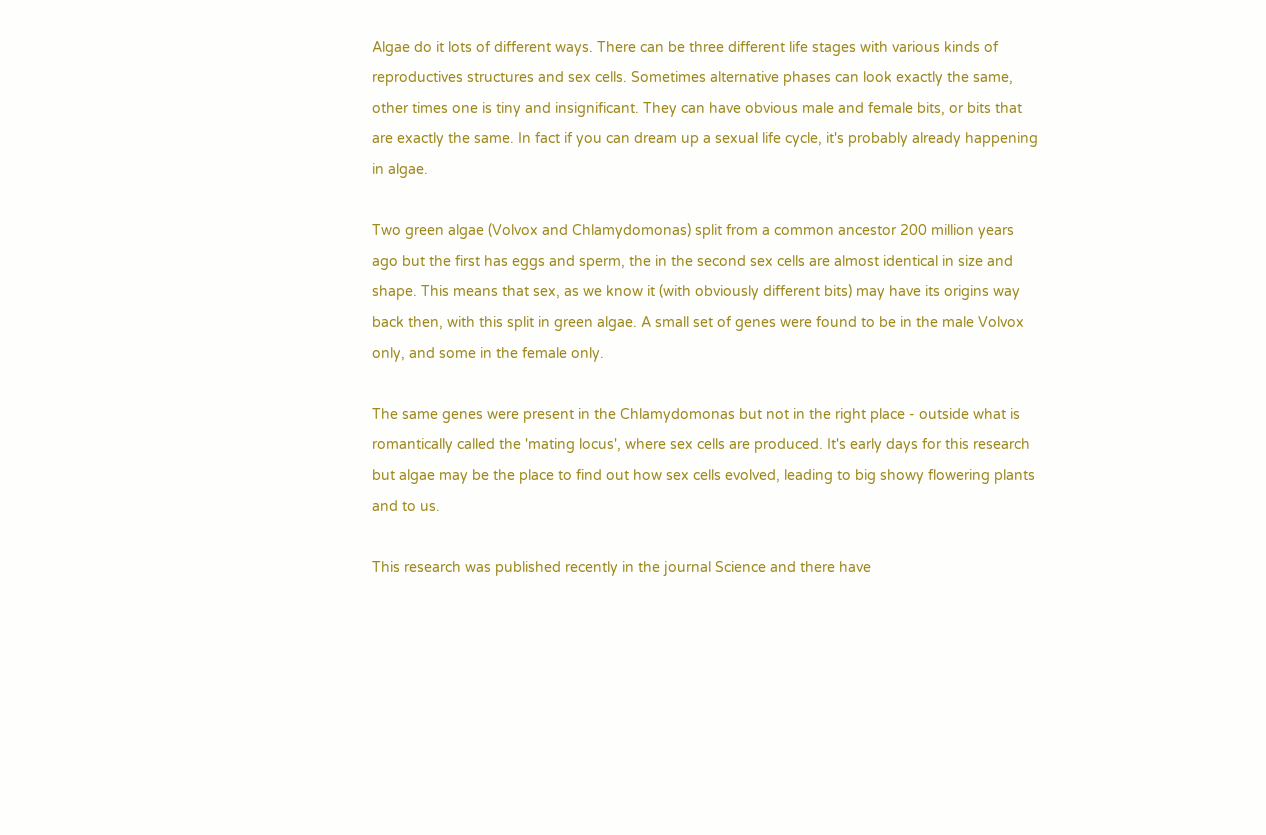Algae do it lots of different ways. There can be three different life stages with various kinds of reproductives structures and sex cells. Sometimes alternative phases can look exactly the same, other times one is tiny and insignificant. They can have obvious male and female bits, or bits that are exactly the same. In fact if you can dream up a sexual life cycle, it's probably already happening in algae.

Two green algae (Volvox and Chlamydomonas) split from a common ancestor 200 million years ago but the first has eggs and sperm, the in the second sex cells are almost identical in size and shape. This means that sex, as we know it (with obviously different bits) may have its origins way back then, with this split in green algae. A small set of genes were found to be in the male Volvox only, and some in the female only.

The same genes were present in the Chlamydomonas but not in the right place - outside what is romantically called the 'mating locus', where sex cells are produced. It's early days for this research but algae may be the place to find out how sex cells evolved, leading to big showy flowering plants and to us.

This research was published recently in the journal Science and there have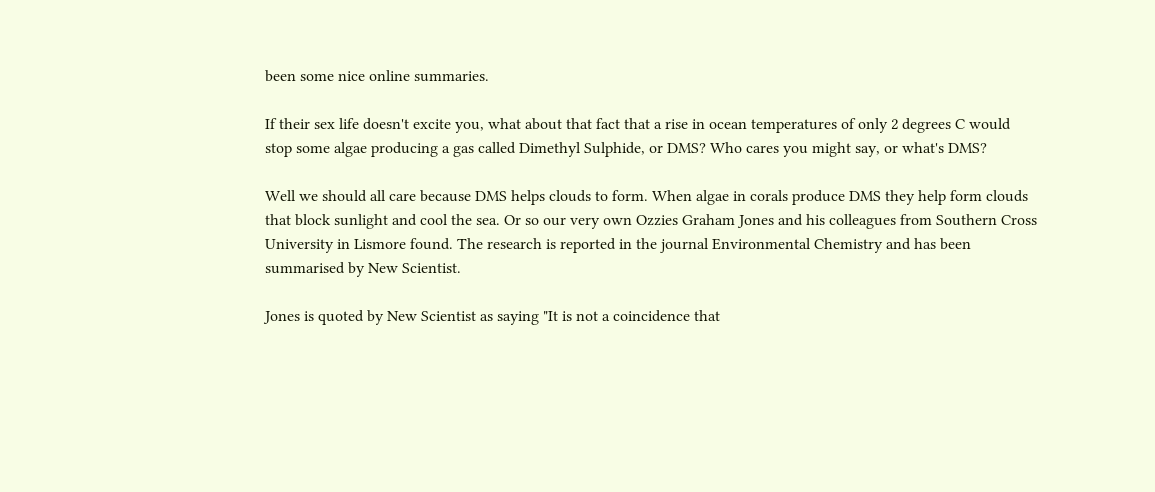been some nice online summaries.

If their sex life doesn't excite you, what about that fact that a rise in ocean temperatures of only 2 degrees C would stop some algae producing a gas called Dimethyl Sulphide, or DMS? Who cares you might say, or what's DMS?

Well we should all care because DMS helps clouds to form. When algae in corals produce DMS they help form clouds that block sunlight and cool the sea. Or so our very own Ozzies Graham Jones and his colleagues from Southern Cross University in Lismore found. The research is reported in the journal Environmental Chemistry and has been summarised by New Scientist.

Jones is quoted by New Scientist as saying "It is not a coincidence that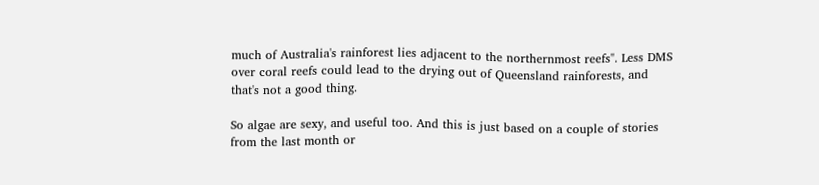much of Australia's rainforest lies adjacent to the northernmost reefs". Less DMS over coral reefs could lead to the drying out of Queensland rainforests, and that's not a good thing.

So algae are sexy, and useful too. And this is just based on a couple of stories from the last month or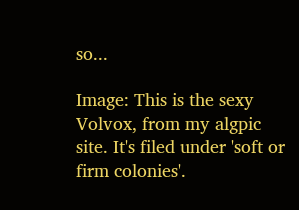so...

Image: This is the sexy Volvox, from my algpic site. It's filed under 'soft or firm colonies'.